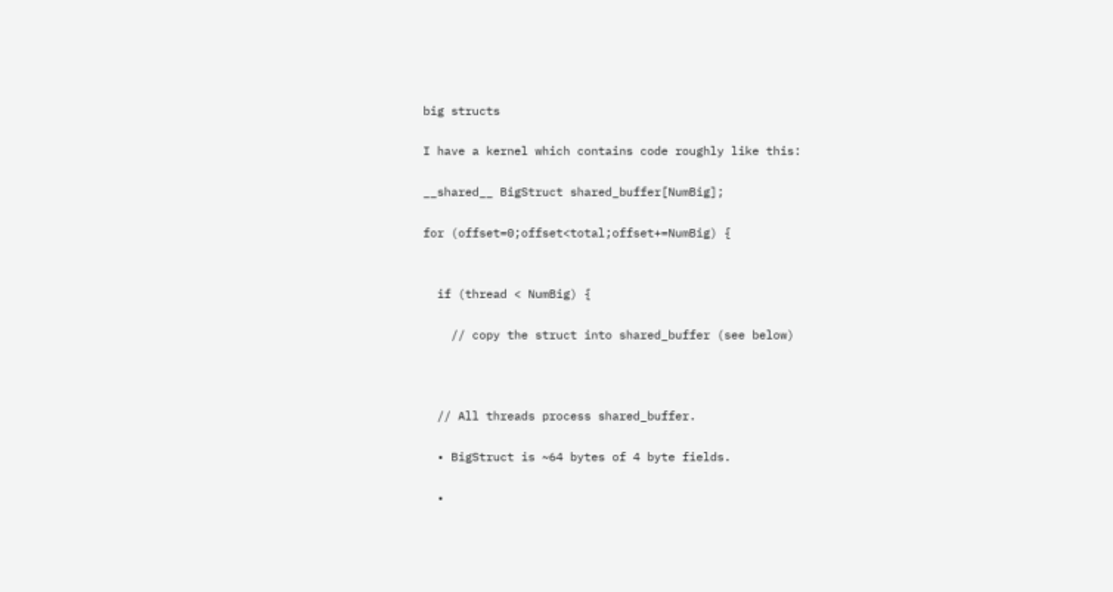big structs

I have a kernel which contains code roughly like this:

__shared__ BigStruct shared_buffer[NumBig];

for (offset=0;offset<total;offset+=NumBig) {


  if (thread < NumBig) {

    // copy the struct into shared_buffer (see below)



  // All threads process shared_buffer.

  • BigStruct is ~64 bytes of 4 byte fields.

  •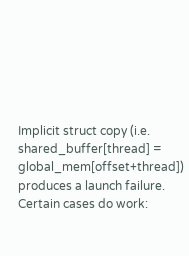Implicit struct copy (i.e. shared_buffer[thread] = global_mem[offset+thread]) produces a launch failure. Certain cases do work: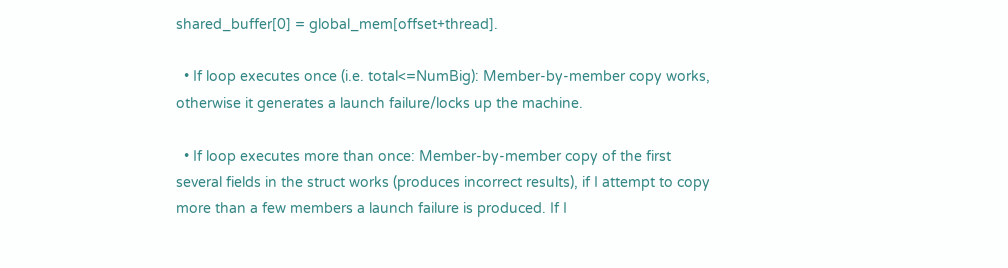shared_buffer[0] = global_mem[offset+thread].

  • If loop executes once (i.e. total<=NumBig): Member-by-member copy works, otherwise it generates a launch failure/locks up the machine.

  • If loop executes more than once: Member-by-member copy of the first several fields in the struct works (produces incorrect results), if I attempt to copy more than a few members a launch failure is produced. If I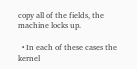copy all of the fields, the machine locks up.

  • In each of these cases the kernel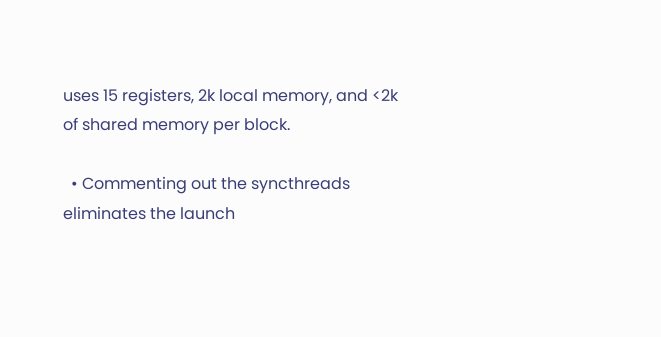uses 15 registers, 2k local memory, and <2k of shared memory per block.

  • Commenting out the syncthreads eliminates the launch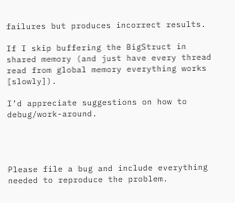failures but produces incorrect results.

If I skip buffering the BigStruct in shared memory (and just have every thread read from global memory everything works [slowly]).

I’d appreciate suggestions on how to debug/work-around.




Please file a bug and include everything needed to reproduce the problem.